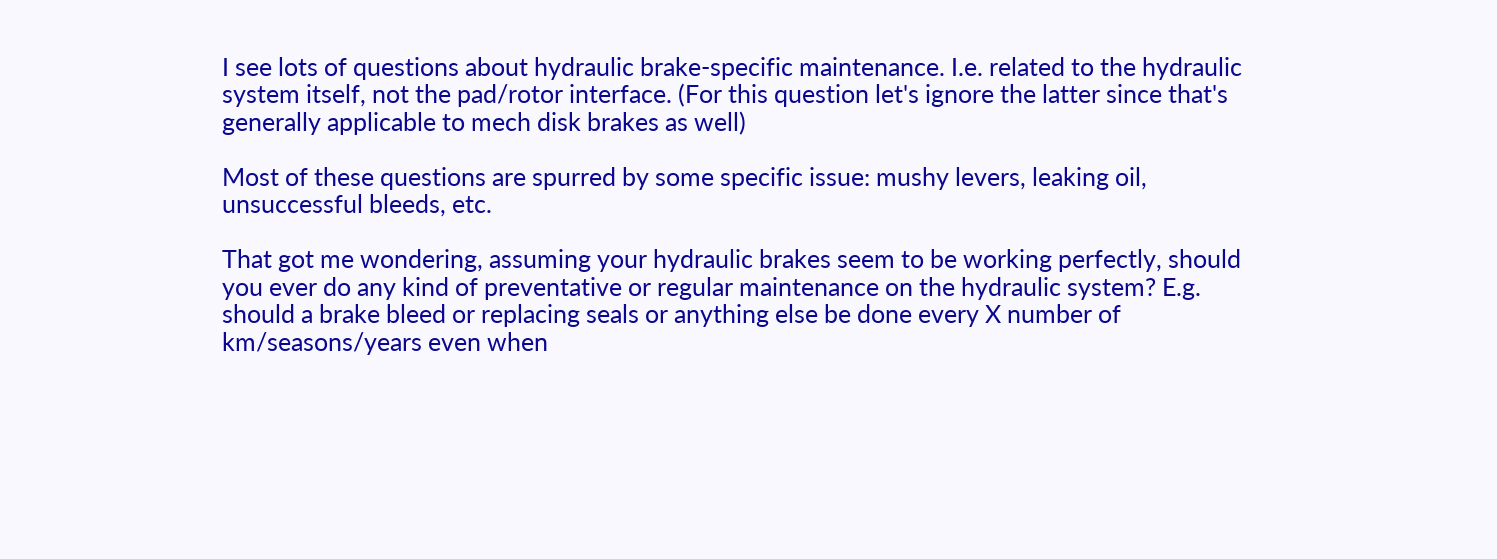I see lots of questions about hydraulic brake-specific maintenance. I.e. related to the hydraulic system itself, not the pad/rotor interface. (For this question let's ignore the latter since that's generally applicable to mech disk brakes as well)

Most of these questions are spurred by some specific issue: mushy levers, leaking oil, unsuccessful bleeds, etc.

That got me wondering, assuming your hydraulic brakes seem to be working perfectly, should you ever do any kind of preventative or regular maintenance on the hydraulic system? E.g. should a brake bleed or replacing seals or anything else be done every X number of km/seasons/years even when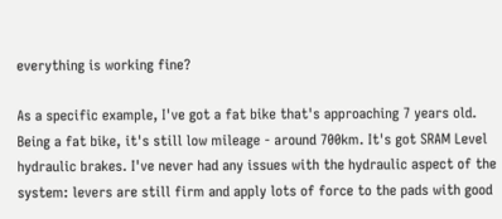everything is working fine?

As a specific example, I've got a fat bike that's approaching 7 years old. Being a fat bike, it's still low mileage - around 700km. It's got SRAM Level hydraulic brakes. I've never had any issues with the hydraulic aspect of the system: levers are still firm and apply lots of force to the pads with good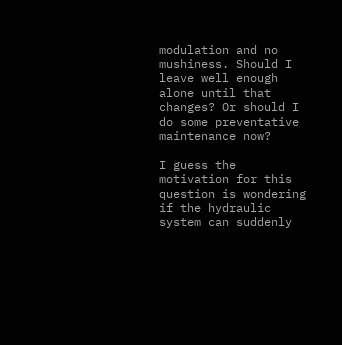modulation and no mushiness. Should I leave well enough alone until that changes? Or should I do some preventative maintenance now?

I guess the motivation for this question is wondering if the hydraulic system can suddenly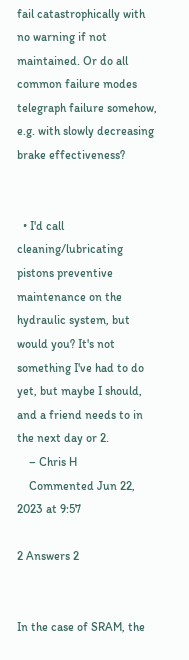fail catastrophically with no warning if not maintained. Or do all common failure modes telegraph failure somehow, e.g. with slowly decreasing brake effectiveness?


  • I'd call cleaning/lubricating pistons preventive maintenance on the hydraulic system, but would you? It's not something I've had to do yet, but maybe I should, and a friend needs to in the next day or 2.
    – Chris H
    Commented Jun 22, 2023 at 9:57

2 Answers 2


In the case of SRAM, the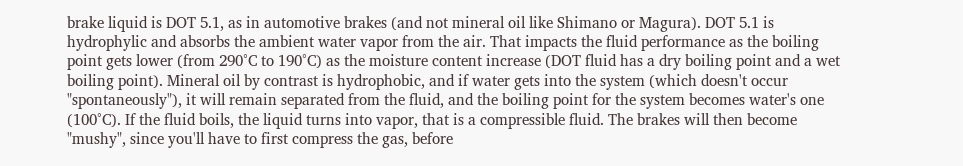brake liquid is DOT 5.1, as in automotive brakes (and not mineral oil like Shimano or Magura). DOT 5.1 is hydrophylic and absorbs the ambient water vapor from the air. That impacts the fluid performance as the boiling point gets lower (from 290°C to 190°C) as the moisture content increase (DOT fluid has a dry boiling point and a wet boiling point). Mineral oil by contrast is hydrophobic, and if water gets into the system (which doesn't occur "spontaneously"), it will remain separated from the fluid, and the boiling point for the system becomes water's one (100°C). If the fluid boils, the liquid turns into vapor, that is a compressible fluid. The brakes will then become "mushy", since you'll have to first compress the gas, before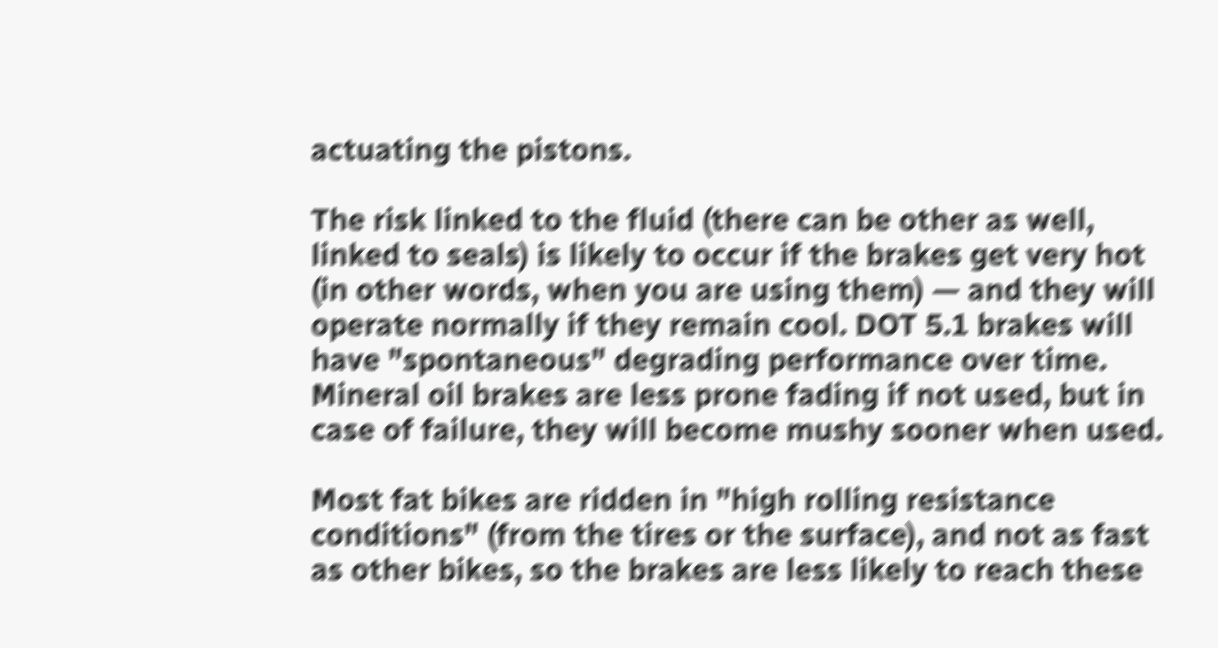actuating the pistons.

The risk linked to the fluid (there can be other as well, linked to seals) is likely to occur if the brakes get very hot (in other words, when you are using them) — and they will operate normally if they remain cool. DOT 5.1 brakes will have "spontaneous" degrading performance over time. Mineral oil brakes are less prone fading if not used, but in case of failure, they will become mushy sooner when used.

Most fat bikes are ridden in "high rolling resistance conditions" (from the tires or the surface), and not as fast as other bikes, so the brakes are less likely to reach these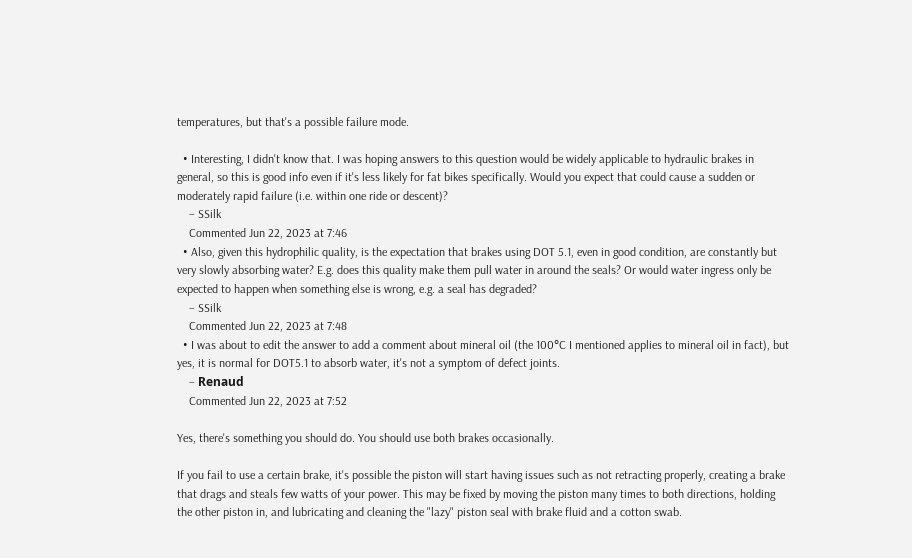temperatures, but that's a possible failure mode.

  • Interesting, I didn't know that. I was hoping answers to this question would be widely applicable to hydraulic brakes in general, so this is good info even if it's less likely for fat bikes specifically. Would you expect that could cause a sudden or moderately rapid failure (i.e. within one ride or descent)?
    – SSilk
    Commented Jun 22, 2023 at 7:46
  • Also, given this hydrophilic quality, is the expectation that brakes using DOT 5.1, even in good condition, are constantly but very slowly absorbing water? E.g. does this quality make them pull water in around the seals? Or would water ingress only be expected to happen when something else is wrong, e.g. a seal has degraded?
    – SSilk
    Commented Jun 22, 2023 at 7:48
  • I was about to edit the answer to add a comment about mineral oil (the 100°C I mentioned applies to mineral oil in fact), but yes, it is normal for DOT5.1 to absorb water, it's not a symptom of defect joints.
    – Rеnаud
    Commented Jun 22, 2023 at 7:52

Yes, there's something you should do. You should use both brakes occasionally.

If you fail to use a certain brake, it's possible the piston will start having issues such as not retracting properly, creating a brake that drags and steals few watts of your power. This may be fixed by moving the piston many times to both directions, holding the other piston in, and lubricating and cleaning the "lazy" piston seal with brake fluid and a cotton swab.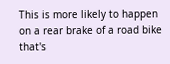This is more likely to happen on a rear brake of a road bike that's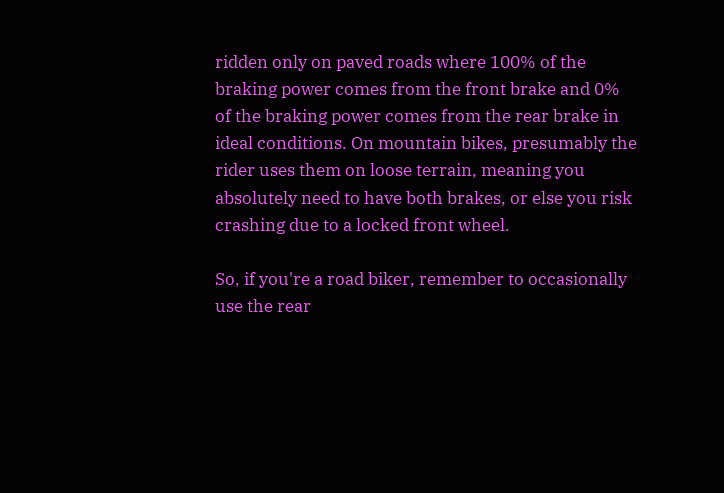ridden only on paved roads where 100% of the braking power comes from the front brake and 0% of the braking power comes from the rear brake in ideal conditions. On mountain bikes, presumably the rider uses them on loose terrain, meaning you absolutely need to have both brakes, or else you risk crashing due to a locked front wheel.

So, if you're a road biker, remember to occasionally use the rear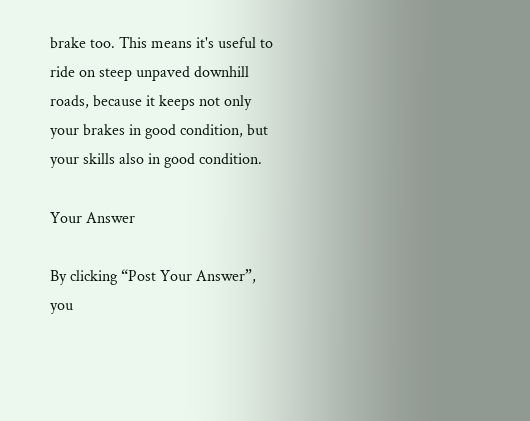brake too. This means it's useful to ride on steep unpaved downhill roads, because it keeps not only your brakes in good condition, but your skills also in good condition.

Your Answer

By clicking “Post Your Answer”, you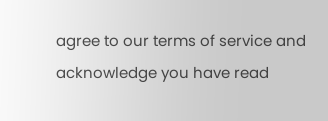agree to our terms of service and acknowledge you have read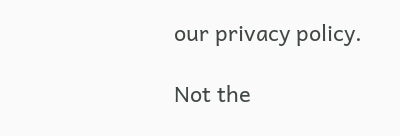our privacy policy.

Not the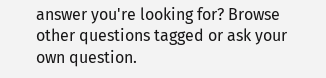answer you're looking for? Browse other questions tagged or ask your own question.